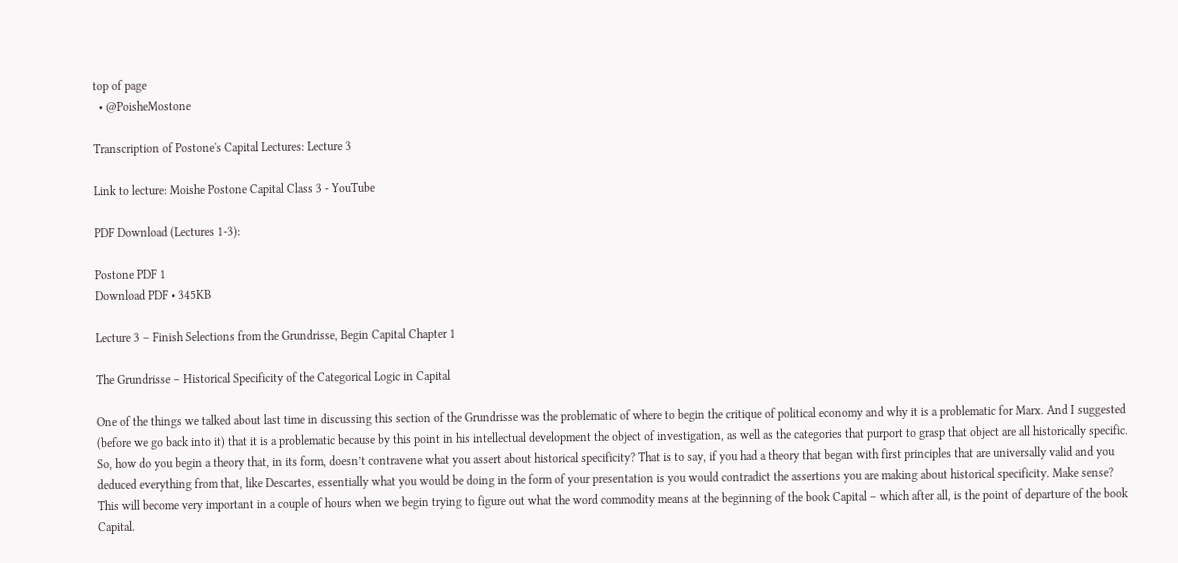top of page
  • @PoisheMostone

Transcription of Postone's Capital Lectures: Lecture 3

Link to lecture: Moishe Postone Capital Class 3 - YouTube

PDF Download (Lectures 1-3):

Postone PDF 1
Download PDF • 345KB

Lecture 3 – Finish Selections from the Grundrisse, Begin Capital Chapter 1

The Grundrisse – Historical Specificity of the Categorical Logic in Capital

One of the things we talked about last time in discussing this section of the Grundrisse was the problematic of where to begin the critique of political economy and why it is a problematic for Marx. And I suggested (before we go back into it) that it is a problematic because by this point in his intellectual development the object of investigation, as well as the categories that purport to grasp that object are all historically specific. So, how do you begin a theory that, in its form, doesn’t contravene what you assert about historical specificity? That is to say, if you had a theory that began with first principles that are universally valid and you deduced everything from that, like Descartes, essentially what you would be doing in the form of your presentation is you would contradict the assertions you are making about historical specificity. Make sense? This will become very important in a couple of hours when we begin trying to figure out what the word commodity means at the beginning of the book Capital – which after all, is the point of departure of the book Capital.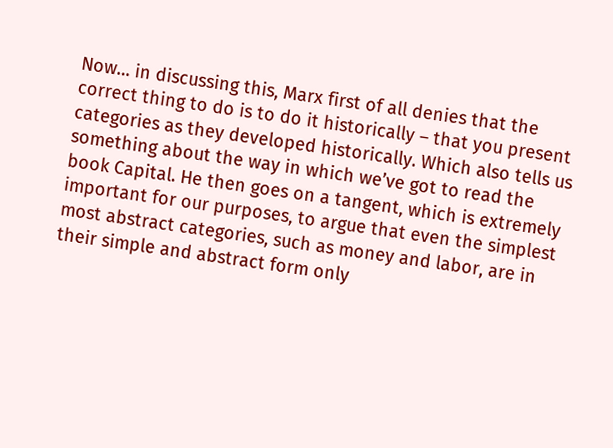Now… in discussing this, Marx first of all denies that the correct thing to do is to do it historically – that you present categories as they developed historically. Which also tells us something about the way in which we’ve got to read the book Capital. He then goes on a tangent, which is extremely important for our purposes, to argue that even the simplest most abstract categories, such as money and labor, are in their simple and abstract form only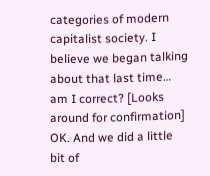categories of modern capitalist society. I believe we began talking about that last time… am I correct? [Looks around for confirmation] OK. And we did a little bit of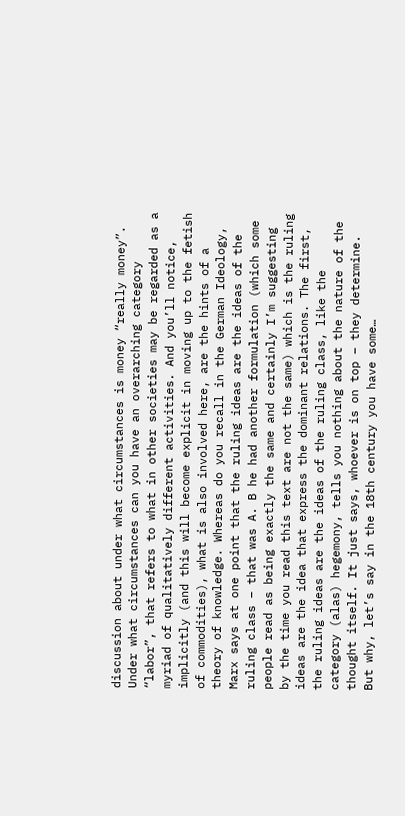discussion about under what circumstances is money “really money”. Under what circumstances can you have an overarching category “labor”, that refers to what in other societies may be regarded as a myriad of qualitatively different activities. And you’ll notice, implicitly (and this will become explicit in moving up to the fetish of commodities), what is also involved here, are the hints of a theory of knowledge. Whereas do you recall in the German Ideology, Marx says at one point that the ruling ideas are the ideas of the ruling class – that was A. B he had another formulation (which some people read as being exactly the same and certainly I’m suggesting by the time you read this text are not the same) which is the ruling ideas are the idea that express the dominant relations. The first, the ruling ideas are the ideas of the ruling class, like the category (alas) hegemony, tells you nothing about the nature of the thought itself. It just says, whoever is on top – they determine. But why, let’s say in the 18th century you have some…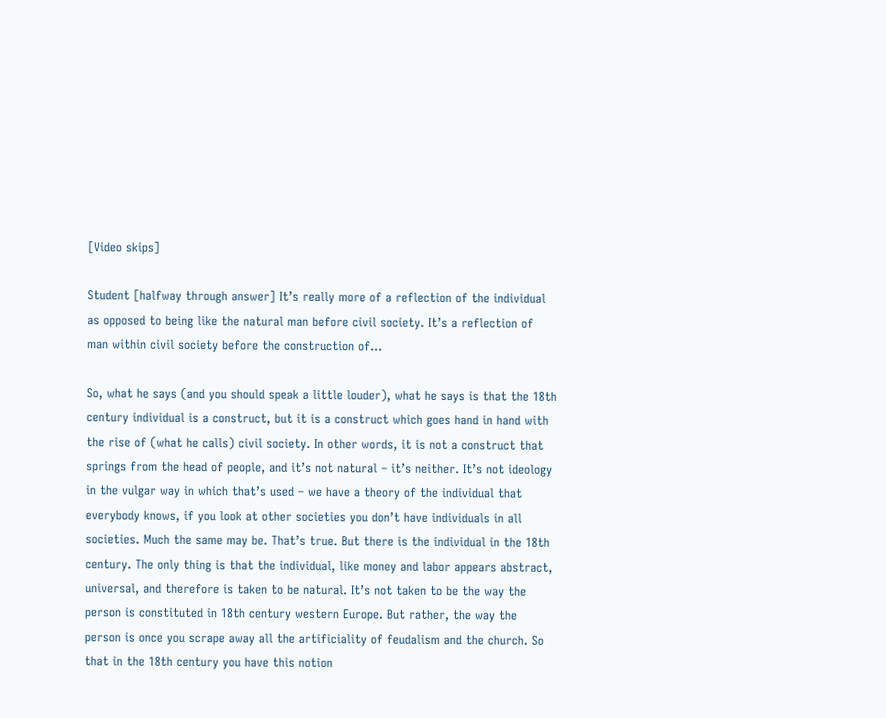[Video skips]

Student [halfway through answer] It’s really more of a reflection of the individual as opposed to being like the natural man before civil society. It’s a reflection of man within civil society before the construction of…

So, what he says (and you should speak a little louder), what he says is that the 18th century individual is a construct, but it is a construct which goes hand in hand with the rise of (what he calls) civil society. In other words, it is not a construct that springs from the head of people, and it’s not natural – it’s neither. It’s not ideology in the vulgar way in which that’s used – we have a theory of the individual that everybody knows, if you look at other societies you don’t have individuals in all societies. Much the same may be. That’s true. But there is the individual in the 18th century. The only thing is that the individual, like money and labor appears abstract, universal, and therefore is taken to be natural. It’s not taken to be the way the person is constituted in 18th century western Europe. But rather, the way the person is once you scrape away all the artificiality of feudalism and the church. So that in the 18th century you have this notion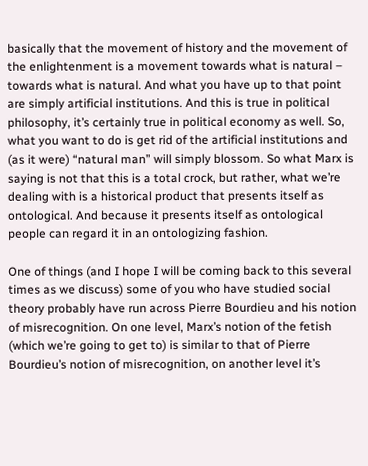basically that the movement of history and the movement of the enlightenment is a movement towards what is natural – towards what is natural. And what you have up to that point are simply artificial institutions. And this is true in political philosophy, it’s certainly true in political economy as well. So, what you want to do is get rid of the artificial institutions and (as it were) “natural man” will simply blossom. So what Marx is saying is not that this is a total crock, but rather, what we’re dealing with is a historical product that presents itself as ontological. And because it presents itself as ontological people can regard it in an ontologizing fashion.

One of things (and I hope I will be coming back to this several times as we discuss) some of you who have studied social theory probably have run across Pierre Bourdieu and his notion of misrecognition. On one level, Marx’s notion of the fetish (which we’re going to get to) is similar to that of Pierre Bourdieu’s notion of misrecognition, on another level it’s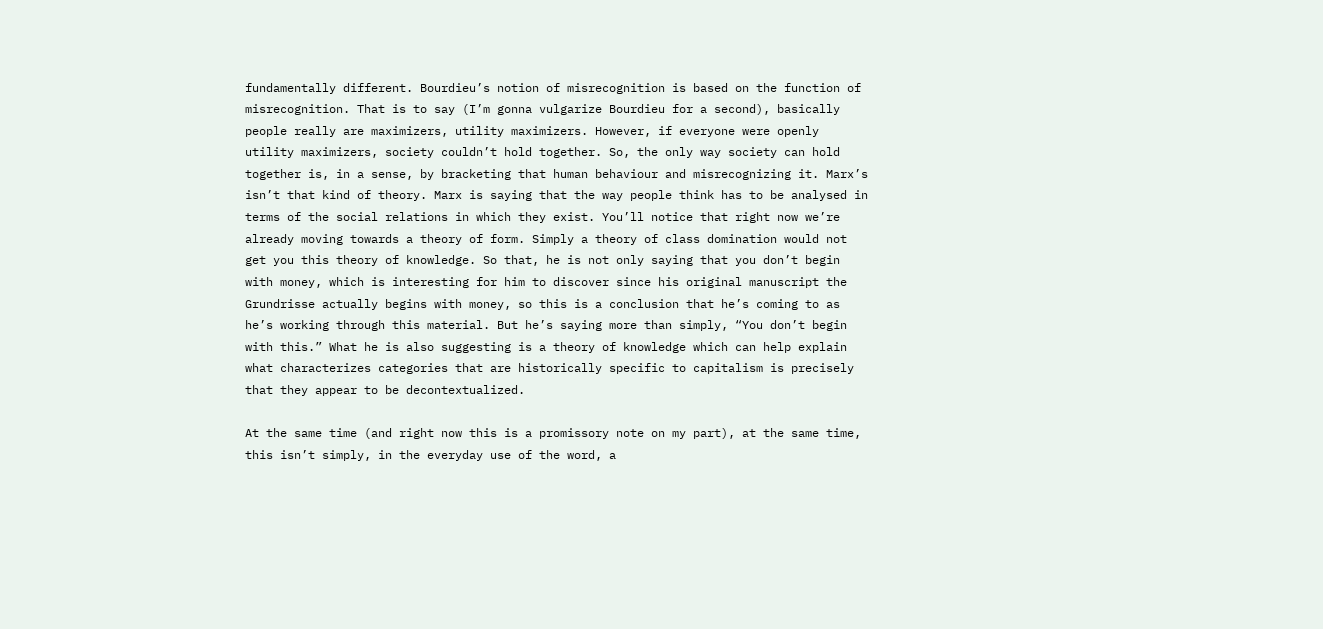fundamentally different. Bourdieu’s notion of misrecognition is based on the function of misrecognition. That is to say (I’m gonna vulgarize Bourdieu for a second), basically people really are maximizers, utility maximizers. However, if everyone were openly utility maximizers, society couldn’t hold together. So, the only way society can hold together is, in a sense, by bracketing that human behaviour and misrecognizing it. Marx’s isn’t that kind of theory. Marx is saying that the way people think has to be analysed in terms of the social relations in which they exist. You’ll notice that right now we’re already moving towards a theory of form. Simply a theory of class domination would not get you this theory of knowledge. So that, he is not only saying that you don’t begin with money, which is interesting for him to discover since his original manuscript the Grundrisse actually begins with money, so this is a conclusion that he’s coming to as he’s working through this material. But he’s saying more than simply, “You don’t begin with this.” What he is also suggesting is a theory of knowledge which can help explain what characterizes categories that are historically specific to capitalism is precisely that they appear to be decontextualized.

At the same time (and right now this is a promissory note on my part), at the same time, this isn’t simply, in the everyday use of the word, a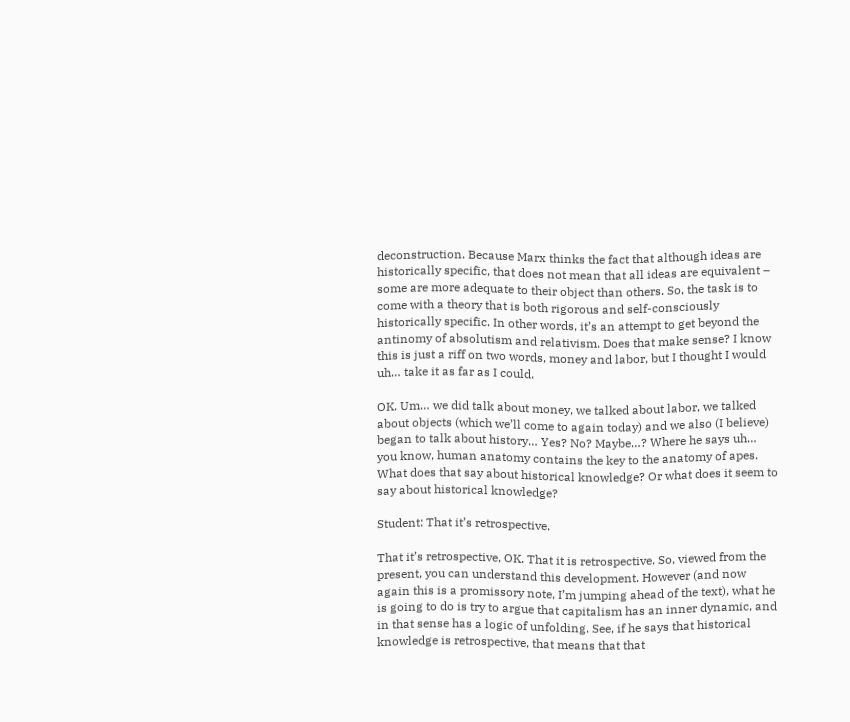deconstruction. Because Marx thinks the fact that although ideas are historically specific, that does not mean that all ideas are equivalent – some are more adequate to their object than others. So, the task is to come with a theory that is both rigorous and self-consciously historically specific. In other words, it’s an attempt to get beyond the antinomy of absolutism and relativism. Does that make sense? I know this is just a riff on two words, money and labor, but I thought I would uh… take it as far as I could.

OK. Um… we did talk about money, we talked about labor, we talked about objects (which we’ll come to again today) and we also (I believe) began to talk about history… Yes? No? Maybe…? Where he says uh… you know, human anatomy contains the key to the anatomy of apes. What does that say about historical knowledge? Or what does it seem to say about historical knowledge?

Student: That it’s retrospective.

That it’s retrospective, OK. That it is retrospective. So, viewed from the present, you can understand this development. However (and now again this is a promissory note, I’m jumping ahead of the text), what he is going to do is try to argue that capitalism has an inner dynamic, and in that sense has a logic of unfolding. See, if he says that historical knowledge is retrospective, that means that that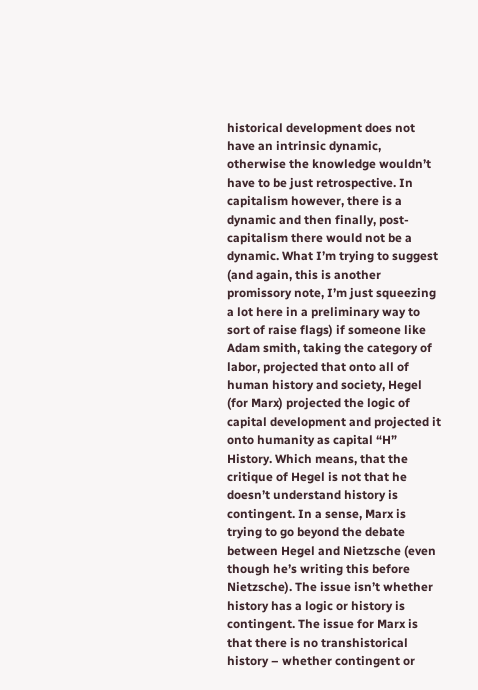historical development does not have an intrinsic dynamic, otherwise the knowledge wouldn’t have to be just retrospective. In capitalism however, there is a dynamic and then finally, post-capitalism there would not be a dynamic. What I’m trying to suggest (and again, this is another promissory note, I’m just squeezing a lot here in a preliminary way to sort of raise flags) if someone like Adam smith, taking the category of labor, projected that onto all of human history and society, Hegel (for Marx) projected the logic of capital development and projected it onto humanity as capital “H” History. Which means, that the critique of Hegel is not that he doesn’t understand history is contingent. In a sense, Marx is trying to go beyond the debate between Hegel and Nietzsche (even though he’s writing this before Nietzsche). The issue isn’t whether history has a logic or history is contingent. The issue for Marx is that there is no transhistorical history – whether contingent or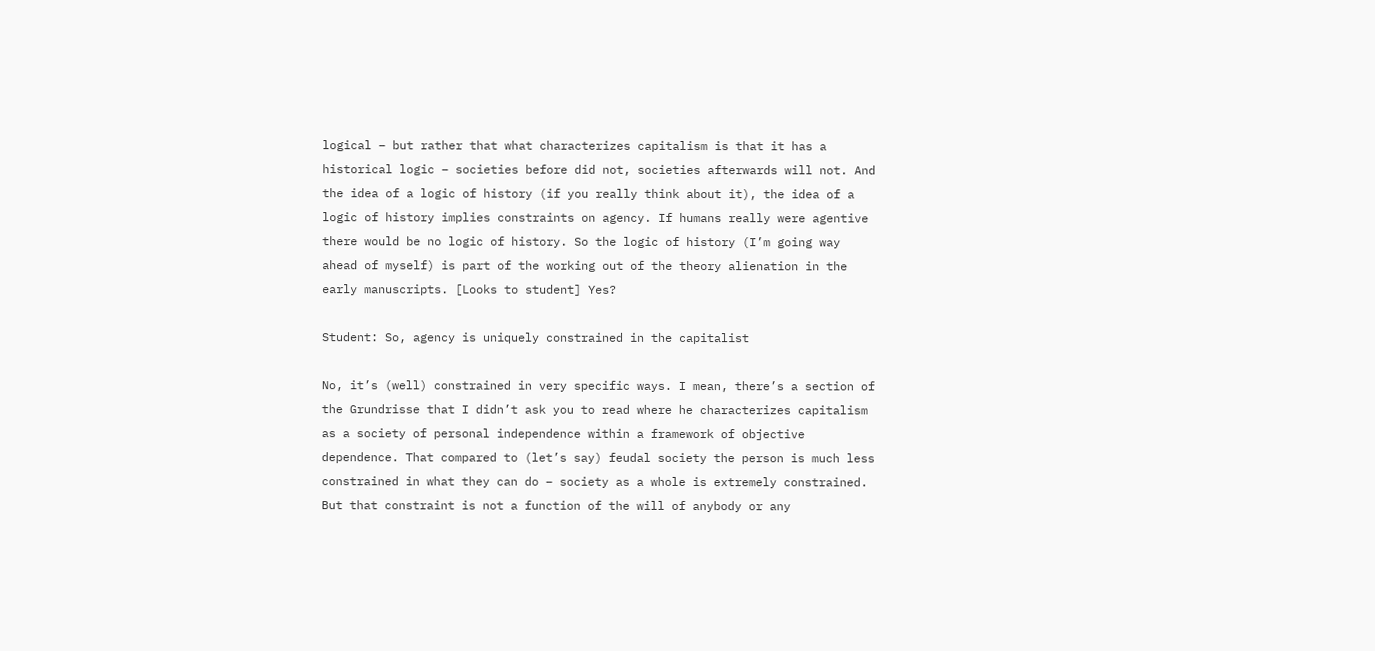logical – but rather that what characterizes capitalism is that it has a historical logic – societies before did not, societies afterwards will not. And the idea of a logic of history (if you really think about it), the idea of a logic of history implies constraints on agency. If humans really were agentive there would be no logic of history. So the logic of history (I’m going way ahead of myself) is part of the working out of the theory alienation in the early manuscripts. [Looks to student] Yes?

Student: So, agency is uniquely constrained in the capitalist

No, it’s (well) constrained in very specific ways. I mean, there’s a section of the Grundrisse that I didn’t ask you to read where he characterizes capitalism as a society of personal independence within a framework of objective dependence. That compared to (let’s say) feudal society the person is much less constrained in what they can do – society as a whole is extremely constrained. But that constraint is not a function of the will of anybody or any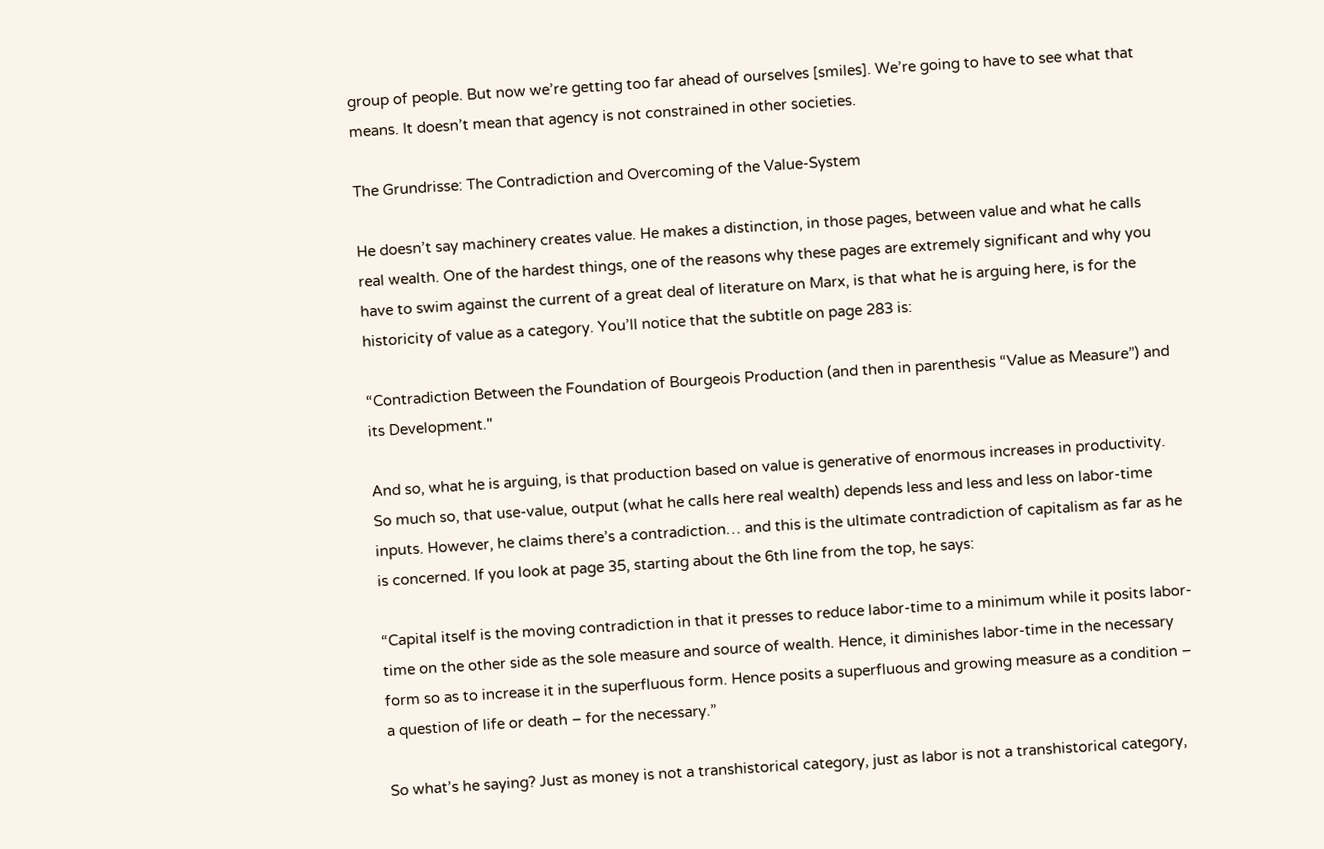group of people. But now we’re getting too far ahead of ourselves [smiles]. We’re going to have to see what that means. It doesn’t mean that agency is not constrained in other societies.

The Grundrisse: The Contradiction and Overcoming of the Value-System

He doesn’t say machinery creates value. He makes a distinction, in those pages, between value and what he calls real wealth. One of the hardest things, one of the reasons why these pages are extremely significant and why you have to swim against the current of a great deal of literature on Marx, is that what he is arguing here, is for the historicity of value as a category. You’ll notice that the subtitle on page 283 is:

“Contradiction Between the Foundation of Bourgeois Production (and then in parenthesis “Value as Measure”) and its Development."

And so, what he is arguing, is that production based on value is generative of enormous increases in productivity. So much so, that use-value, output (what he calls here real wealth) depends less and less and less on labor-time inputs. However, he claims there’s a contradiction… and this is the ultimate contradiction of capitalism as far as he is concerned. If you look at page 35, starting about the 6th line from the top, he says:

“Capital itself is the moving contradiction in that it presses to reduce labor-time to a minimum while it posits labor-time on the other side as the sole measure and source of wealth. Hence, it diminishes labor-time in the necessary form so as to increase it in the superfluous form. Hence posits a superfluous and growing measure as a condition – a question of life or death – for the necessary.”

So what’s he saying? Just as money is not a transhistorical category, just as labor is not a transhistorical category,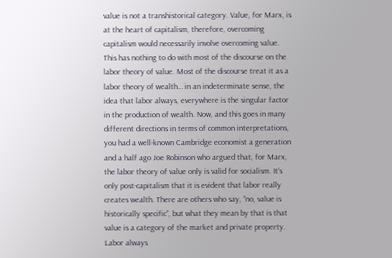value is not a transhistorical category. Value, for Marx, is at the heart of capitalism, therefore, overcoming capitalism would necessarily involve overcoming value. This has nothing to do with most of the discourse on the labor theory of value. Most of the discourse treat it as a labor theory of wealth… in an indeterminate sense, the idea that labor always, everywhere is the singular factor in the production of wealth. Now, and this goes in many different directions in terms of common interpretations, you had a well-known Cambridge economist a generation and a half ago Joe Robinson who argued that, for Marx, the labor theory of value only is valid for socialism. It’s only post-capitalism that it is evident that labor really creates wealth. There are others who say, “no, value is historically specific”, but what they mean by that is that value is a category of the market and private property. Labor always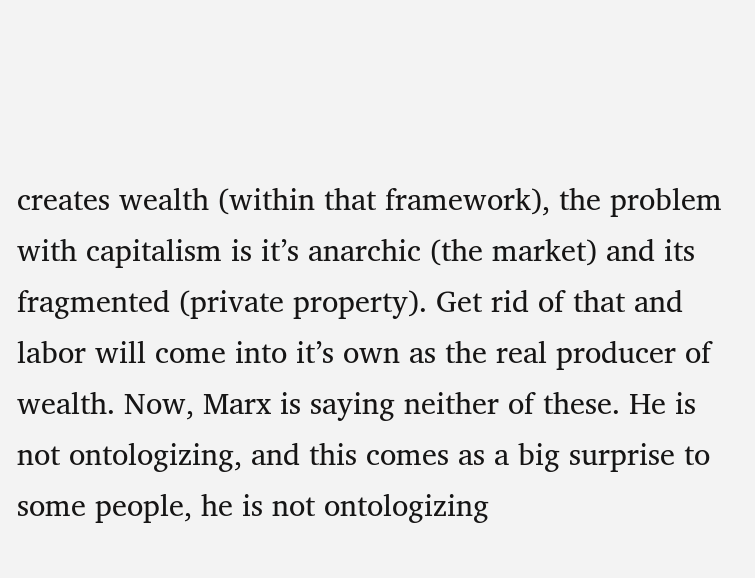creates wealth (within that framework), the problem with capitalism is it’s anarchic (the market) and its fragmented (private property). Get rid of that and labor will come into it’s own as the real producer of wealth. Now, Marx is saying neither of these. He is not ontologizing, and this comes as a big surprise to some people, he is not ontologizing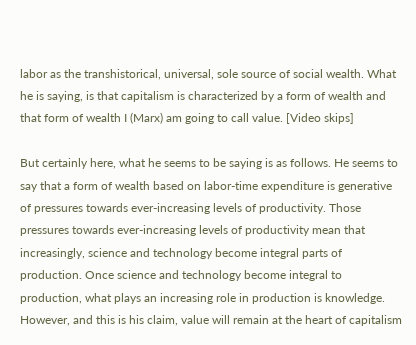labor as the transhistorical, universal, sole source of social wealth. What he is saying, is that capitalism is characterized by a form of wealth and that form of wealth I (Marx) am going to call value. [Video skips]

But certainly here, what he seems to be saying is as follows. He seems to say that a form of wealth based on labor-time expenditure is generative of pressures towards ever-increasing levels of productivity. Those pressures towards ever-increasing levels of productivity mean that increasingly, science and technology become integral parts of production. Once science and technology become integral to production, what plays an increasing role in production is knowledge. However, and this is his claim, value will remain at the heart of capitalism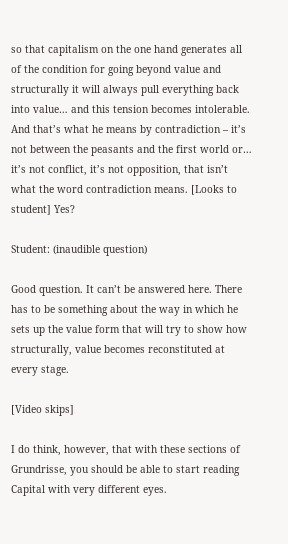so that capitalism on the one hand generates all of the condition for going beyond value and structurally it will always pull everything back into value… and this tension becomes intolerable. And that’s what he means by contradiction – it’s not between the peasants and the first world or… it’s not conflict, it’s not opposition, that isn’t what the word contradiction means. [Looks to student] Yes?

Student: (inaudible question)

Good question. It can’t be answered here. There has to be something about the way in which he sets up the value form that will try to show how structurally, value becomes reconstituted at every stage.

[Video skips]

I do think, however, that with these sections of Grundrisse, you should be able to start reading Capital with very different eyes.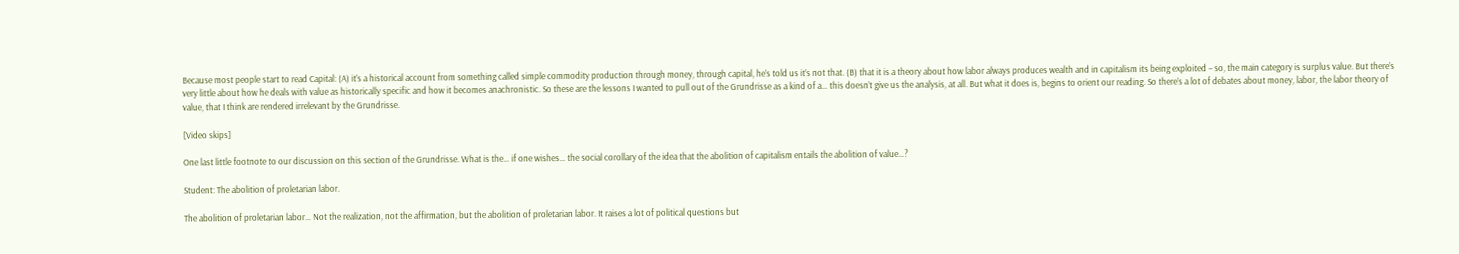Because most people start to read Capital: (A) it’s a historical account from something called simple commodity production through money, through capital, he’s told us it’s not that. (B) that it is a theory about how labor always produces wealth and in capitalism its being exploited – so, the main category is surplus value. But there’s very little about how he deals with value as historically specific and how it becomes anachronistic. So these are the lessons I wanted to pull out of the Grundrisse as a kind of a… this doesn’t give us the analysis, at all. But what it does is, begins to orient our reading. So there’s a lot of debates about money, labor, the labor theory of value, that I think are rendered irrelevant by the Grundrisse.

[Video skips]

One last little footnote to our discussion on this section of the Grundrisse. What is the… if one wishes… the social corollary of the idea that the abolition of capitalism entails the abolition of value…?

Student: The abolition of proletarian labor.

The abolition of proletarian labor… Not the realization, not the affirmation, but the abolition of proletarian labor. It raises a lot of political questions but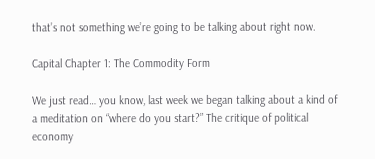that’s not something we’re going to be talking about right now.

Capital Chapter 1: The Commodity Form

We just read… you know, last week we began talking about a kind of a meditation on “where do you start?” The critique of political economy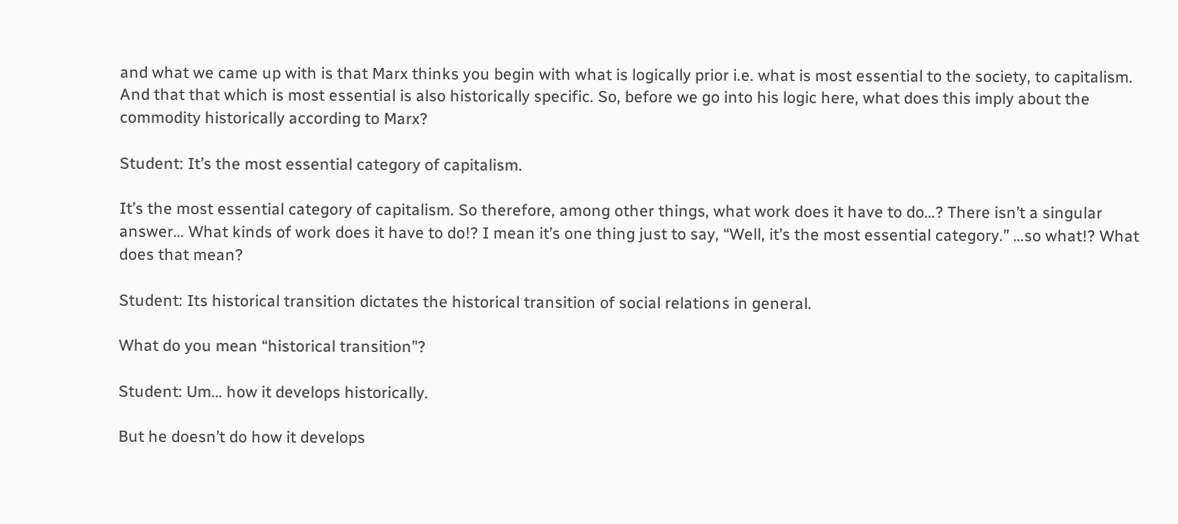and what we came up with is that Marx thinks you begin with what is logically prior i.e. what is most essential to the society, to capitalism. And that that which is most essential is also historically specific. So, before we go into his logic here, what does this imply about the commodity historically according to Marx?

Student: It’s the most essential category of capitalism.

It’s the most essential category of capitalism. So therefore, among other things, what work does it have to do…? There isn’t a singular answer… What kinds of work does it have to do!? I mean it’s one thing just to say, “Well, it’s the most essential category.” …so what!? What does that mean?

Student: Its historical transition dictates the historical transition of social relations in general.

What do you mean “historical transition”?

Student: Um… how it develops historically.

But he doesn’t do how it develops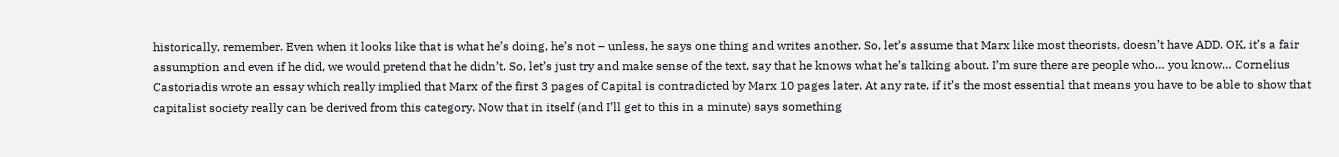historically, remember. Even when it looks like that is what he’s doing, he’s not – unless, he says one thing and writes another. So, let’s assume that Marx like most theorists, doesn’t have ADD. OK, it’s a fair assumption and even if he did, we would pretend that he didn’t. So, let’s just try and make sense of the text, say that he knows what he’s talking about. I’m sure there are people who… you know… Cornelius Castoriadis wrote an essay which really implied that Marx of the first 3 pages of Capital is contradicted by Marx 10 pages later. At any rate, if it’s the most essential that means you have to be able to show that capitalist society really can be derived from this category. Now that in itself (and I’ll get to this in a minute) says something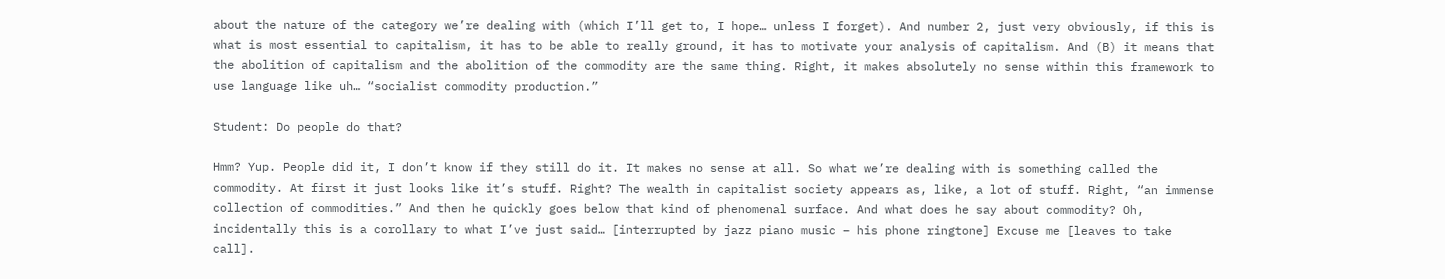about the nature of the category we’re dealing with (which I’ll get to, I hope… unless I forget). And number 2, just very obviously, if this is what is most essential to capitalism, it has to be able to really ground, it has to motivate your analysis of capitalism. And (B) it means that the abolition of capitalism and the abolition of the commodity are the same thing. Right, it makes absolutely no sense within this framework to use language like uh… “socialist commodity production.”

Student: Do people do that?

Hmm? Yup. People did it, I don’t know if they still do it. It makes no sense at all. So what we’re dealing with is something called the commodity. At first it just looks like it’s stuff. Right? The wealth in capitalist society appears as, like, a lot of stuff. Right, “an immense collection of commodities.” And then he quickly goes below that kind of phenomenal surface. And what does he say about commodity? Oh, incidentally this is a corollary to what I’ve just said… [interrupted by jazz piano music – his phone ringtone] Excuse me [leaves to take call].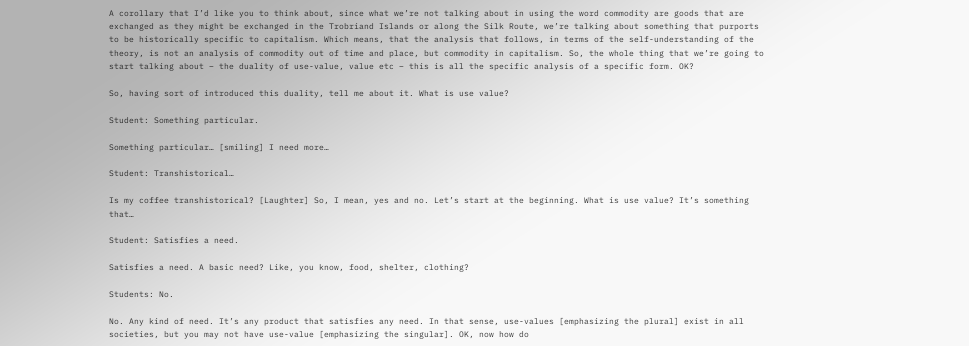A corollary that I’d like you to think about, since what we’re not talking about in using the word commodity are goods that are exchanged as they might be exchanged in the Trobriand Islands or along the Silk Route, we’re talking about something that purports to be historically specific to capitalism. Which means, that the analysis that follows, in terms of the self-understanding of the theory, is not an analysis of commodity out of time and place, but commodity in capitalism. So, the whole thing that we’re going to start talking about – the duality of use-value, value etc – this is all the specific analysis of a specific form. OK?

So, having sort of introduced this duality, tell me about it. What is use value?

Student: Something particular.

Something particular… [smiling] I need more…

Student: Transhistorical…

Is my coffee transhistorical? [Laughter] So, I mean, yes and no. Let’s start at the beginning. What is use value? It’s something that…

Student: Satisfies a need.

Satisfies a need. A basic need? Like, you know, food, shelter, clothing?

Students: No.

No. Any kind of need. It’s any product that satisfies any need. In that sense, use-values [emphasizing the plural] exist in all societies, but you may not have use-value [emphasizing the singular]. OK, now how do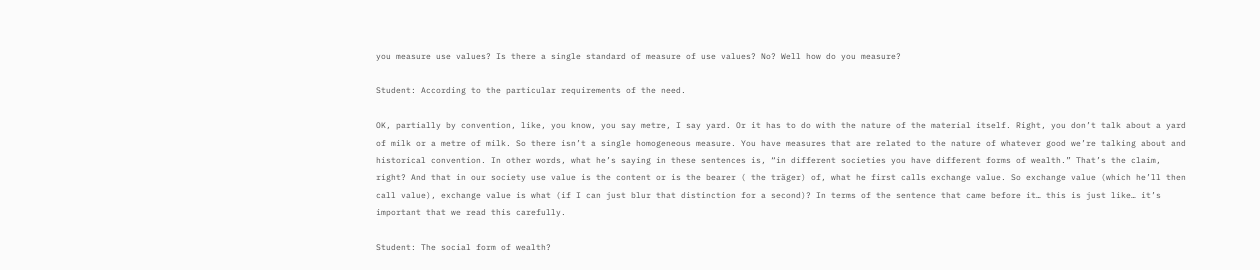you measure use values? Is there a single standard of measure of use values? No? Well how do you measure?

Student: According to the particular requirements of the need.

OK, partially by convention, like, you know, you say metre, I say yard. Or it has to do with the nature of the material itself. Right, you don’t talk about a yard of milk or a metre of milk. So there isn’t a single homogeneous measure. You have measures that are related to the nature of whatever good we’re talking about and historical convention. In other words, what he’s saying in these sentences is, “in different societies you have different forms of wealth.” That’s the claim, right? And that in our society use value is the content or is the bearer ( the träger) of, what he first calls exchange value. So exchange value (which he’ll then call value), exchange value is what (if I can just blur that distinction for a second)? In terms of the sentence that came before it… this is just like… it’s important that we read this carefully.

Student: The social form of wealth?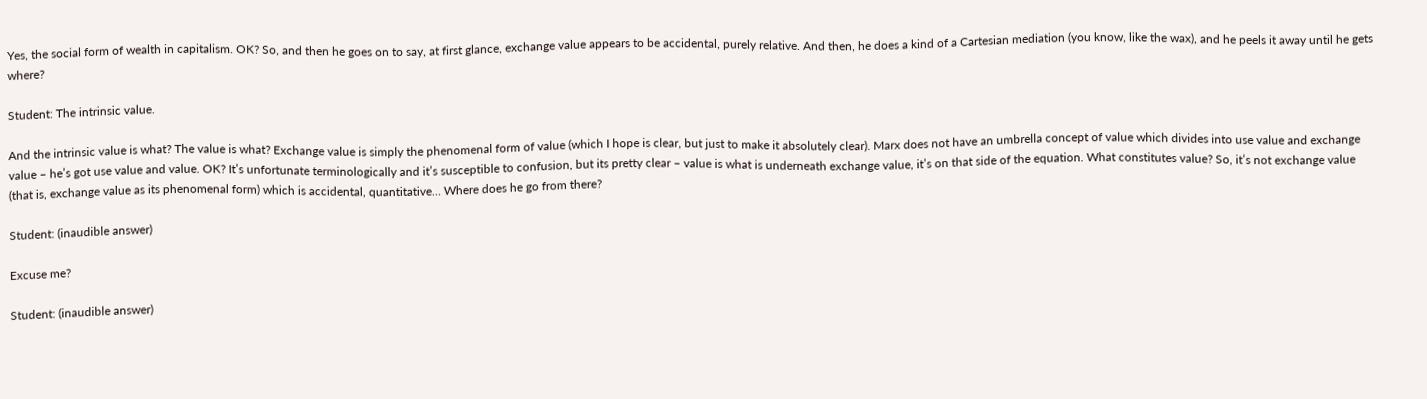Yes, the social form of wealth in capitalism. OK? So, and then he goes on to say, at first glance, exchange value appears to be accidental, purely relative. And then, he does a kind of a Cartesian mediation (you know, like the wax), and he peels it away until he gets where?

Student: The intrinsic value.

And the intrinsic value is what? The value is what? Exchange value is simply the phenomenal form of value (which I hope is clear, but just to make it absolutely clear). Marx does not have an umbrella concept of value which divides into use value and exchange value – he’s got use value and value. OK? It’s unfortunate terminologically and it’s susceptible to confusion, but its pretty clear – value is what is underneath exchange value, it’s on that side of the equation. What constitutes value? So, it’s not exchange value (that is, exchange value as its phenomenal form) which is accidental, quantitative… Where does he go from there?

Student: (inaudible answer)

Excuse me?

Student: (inaudible answer)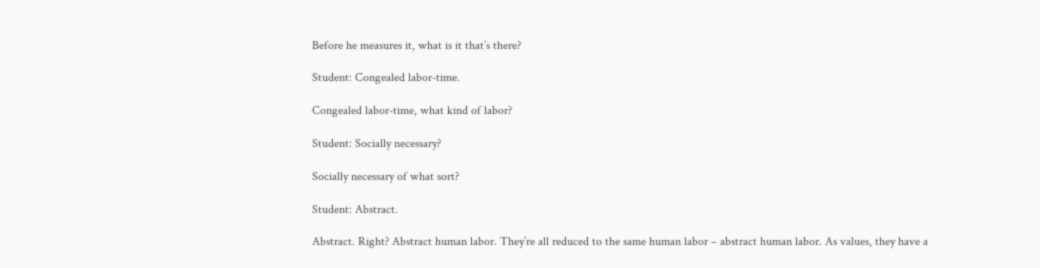Before he measures it, what is it that’s there?

Student: Congealed labor-time.

Congealed labor-time, what kind of labor?

Student: Socially necessary?

Socially necessary of what sort?

Student: Abstract.

Abstract. Right? Abstract human labor. They’re all reduced to the same human labor – abstract human labor. As values, they have a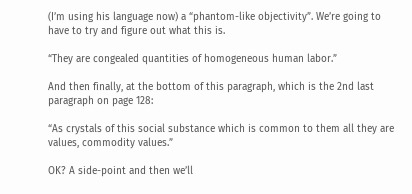(I’m using his language now) a “phantom-like objectivity”. We’re going to have to try and figure out what this is.

“They are congealed quantities of homogeneous human labor.”

And then finally, at the bottom of this paragraph, which is the 2nd last paragraph on page 128:

“As crystals of this social substance which is common to them all they are values, commodity values.”

OK? A side-point and then we’ll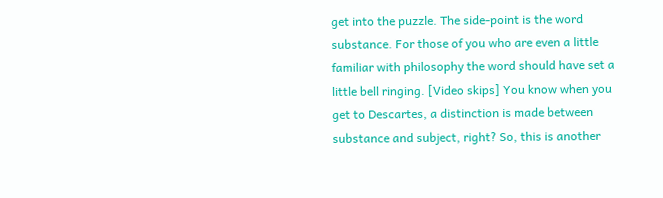get into the puzzle. The side-point is the word substance. For those of you who are even a little familiar with philosophy the word should have set a little bell ringing. [Video skips] You know when you get to Descartes, a distinction is made between substance and subject, right? So, this is another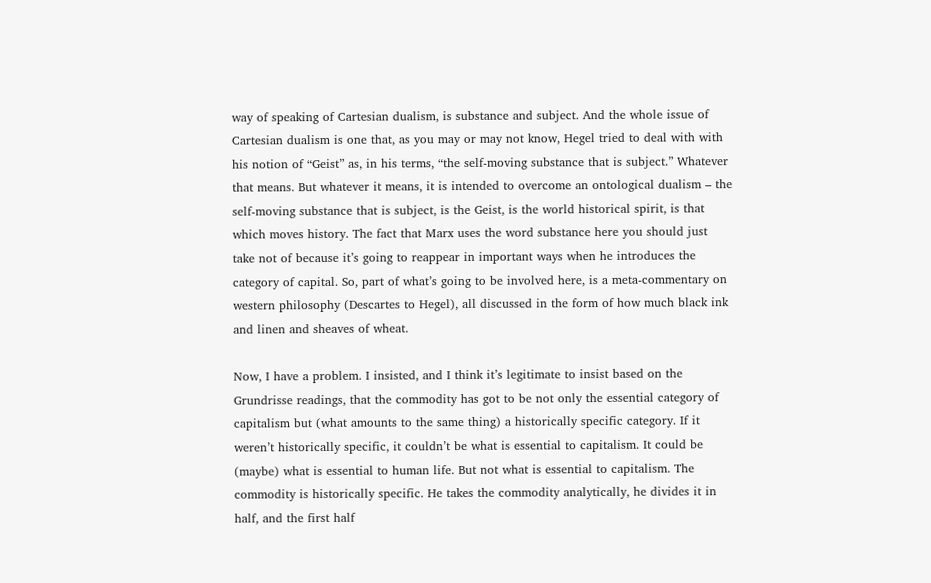way of speaking of Cartesian dualism, is substance and subject. And the whole issue of Cartesian dualism is one that, as you may or may not know, Hegel tried to deal with with his notion of “Geist” as, in his terms, “the self-moving substance that is subject.” Whatever that means. But whatever it means, it is intended to overcome an ontological dualism – the self-moving substance that is subject, is the Geist, is the world historical spirit, is that which moves history. The fact that Marx uses the word substance here you should just take not of because it’s going to reappear in important ways when he introduces the category of capital. So, part of what’s going to be involved here, is a meta-commentary on western philosophy (Descartes to Hegel), all discussed in the form of how much black ink and linen and sheaves of wheat.

Now, I have a problem. I insisted, and I think it’s legitimate to insist based on the Grundrisse readings, that the commodity has got to be not only the essential category of capitalism but (what amounts to the same thing) a historically specific category. If it weren’t historically specific, it couldn’t be what is essential to capitalism. It could be (maybe) what is essential to human life. But not what is essential to capitalism. The commodity is historically specific. He takes the commodity analytically, he divides it in half, and the first half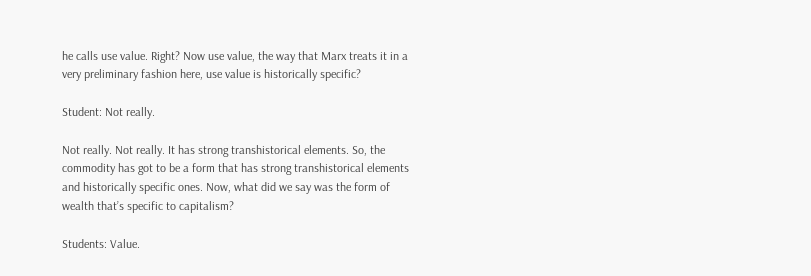he calls use value. Right? Now use value, the way that Marx treats it in a very preliminary fashion here, use value is historically specific?

Student: Not really.

Not really. Not really. It has strong transhistorical elements. So, the commodity has got to be a form that has strong transhistorical elements and historically specific ones. Now, what did we say was the form of wealth that’s specific to capitalism?

Students: Value.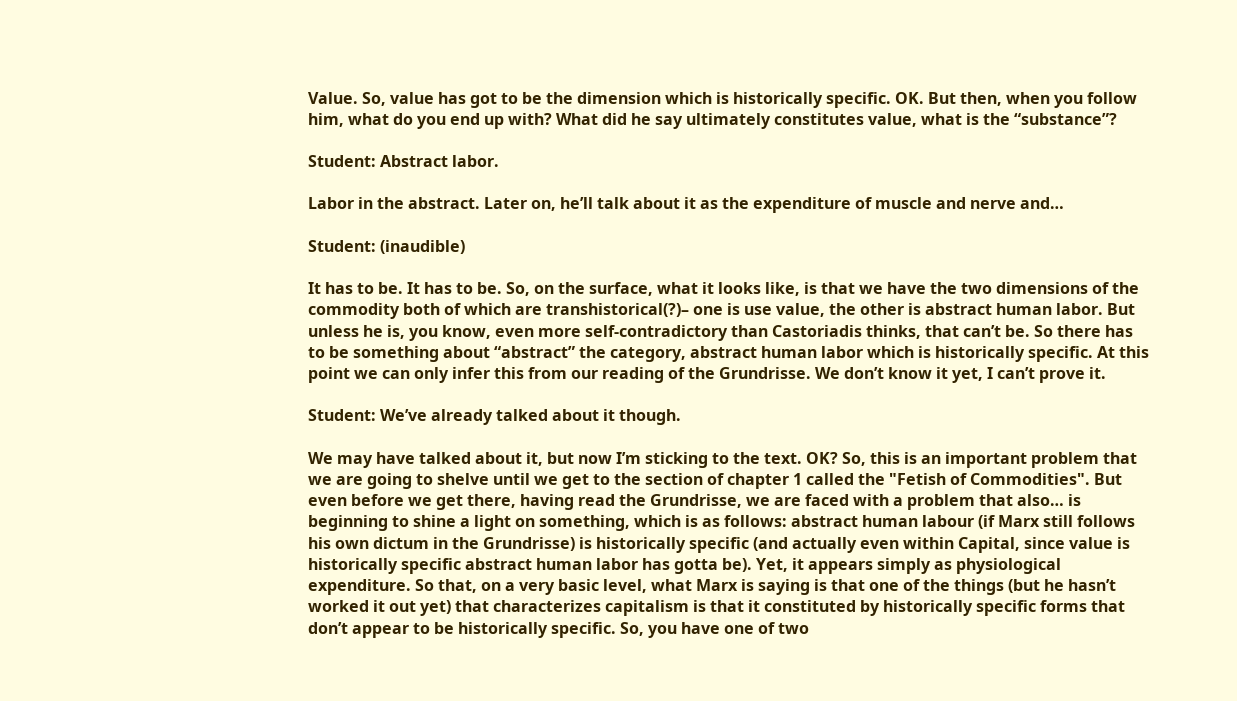Value. So, value has got to be the dimension which is historically specific. OK. But then, when you follow him, what do you end up with? What did he say ultimately constitutes value, what is the “substance”?

Student: Abstract labor.

Labor in the abstract. Later on, he’ll talk about it as the expenditure of muscle and nerve and…

Student: (inaudible)

It has to be. It has to be. So, on the surface, what it looks like, is that we have the two dimensions of the commodity both of which are transhistorical(?)– one is use value, the other is abstract human labor. But unless he is, you know, even more self-contradictory than Castoriadis thinks, that can’t be. So there has to be something about “abstract” the category, abstract human labor which is historically specific. At this point we can only infer this from our reading of the Grundrisse. We don’t know it yet, I can’t prove it.

Student: We’ve already talked about it though.

We may have talked about it, but now I’m sticking to the text. OK? So, this is an important problem that we are going to shelve until we get to the section of chapter 1 called the "Fetish of Commodities". But even before we get there, having read the Grundrisse, we are faced with a problem that also… is beginning to shine a light on something, which is as follows: abstract human labour (if Marx still follows his own dictum in the Grundrisse) is historically specific (and actually even within Capital, since value is historically specific abstract human labor has gotta be). Yet, it appears simply as physiological expenditure. So that, on a very basic level, what Marx is saying is that one of the things (but he hasn’t worked it out yet) that characterizes capitalism is that it constituted by historically specific forms that don’t appear to be historically specific. So, you have one of two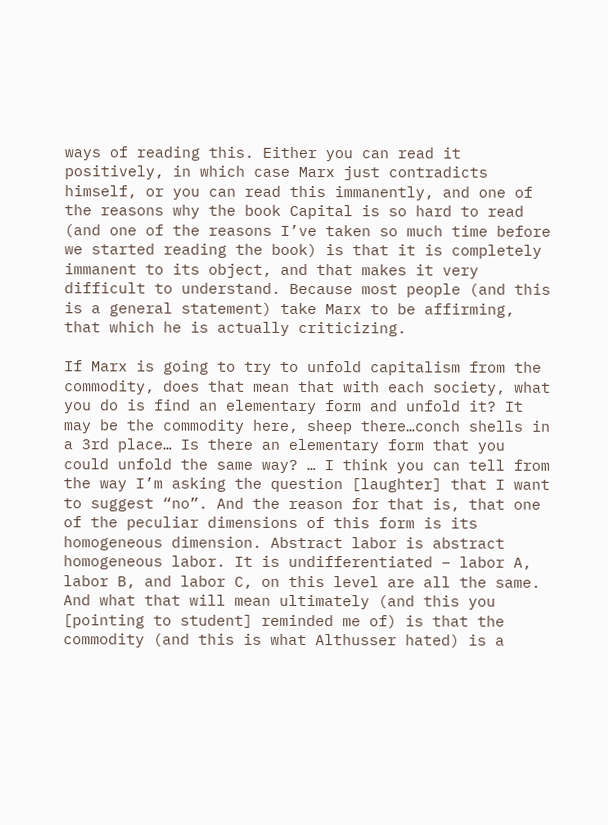ways of reading this. Either you can read it positively, in which case Marx just contradicts himself, or you can read this immanently, and one of the reasons why the book Capital is so hard to read (and one of the reasons I’ve taken so much time before we started reading the book) is that it is completely immanent to its object, and that makes it very difficult to understand. Because most people (and this is a general statement) take Marx to be affirming, that which he is actually criticizing.

If Marx is going to try to unfold capitalism from the commodity, does that mean that with each society, what you do is find an elementary form and unfold it? It may be the commodity here, sheep there…conch shells in a 3rd place… Is there an elementary form that you could unfold the same way? … I think you can tell from the way I’m asking the question [laughter] that I want to suggest “no”. And the reason for that is, that one of the peculiar dimensions of this form is its homogeneous dimension. Abstract labor is abstract homogeneous labor. It is undifferentiated – labor A, labor B, and labor C, on this level are all the same. And what that will mean ultimately (and this you [pointing to student] reminded me of) is that the commodity (and this is what Althusser hated) is a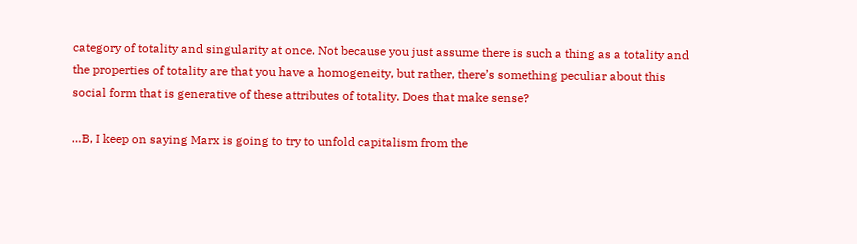category of totality and singularity at once. Not because you just assume there is such a thing as a totality and the properties of totality are that you have a homogeneity, but rather, there’s something peculiar about this social form that is generative of these attributes of totality. Does that make sense?

…B, I keep on saying Marx is going to try to unfold capitalism from the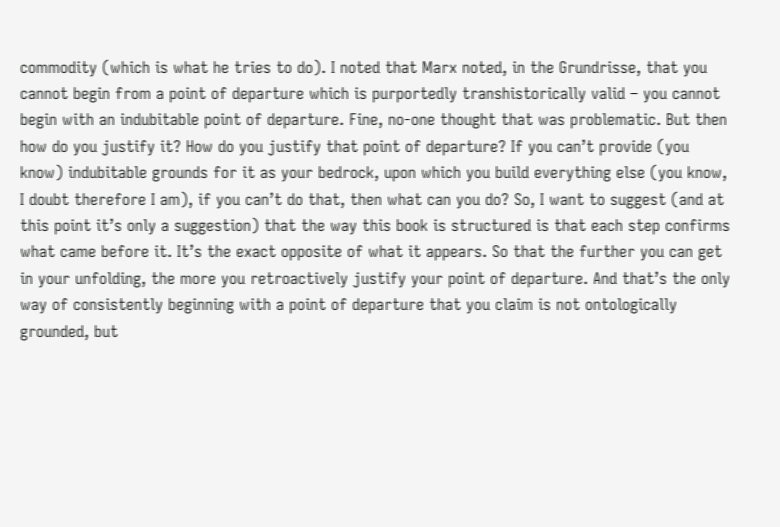commodity (which is what he tries to do). I noted that Marx noted, in the Grundrisse, that you cannot begin from a point of departure which is purportedly transhistorically valid – you cannot begin with an indubitable point of departure. Fine, no-one thought that was problematic. But then how do you justify it? How do you justify that point of departure? If you can’t provide (you know) indubitable grounds for it as your bedrock, upon which you build everything else (you know, I doubt therefore I am), if you can’t do that, then what can you do? So, I want to suggest (and at this point it’s only a suggestion) that the way this book is structured is that each step confirms what came before it. It’s the exact opposite of what it appears. So that the further you can get in your unfolding, the more you retroactively justify your point of departure. And that’s the only way of consistently beginning with a point of departure that you claim is not ontologically grounded, but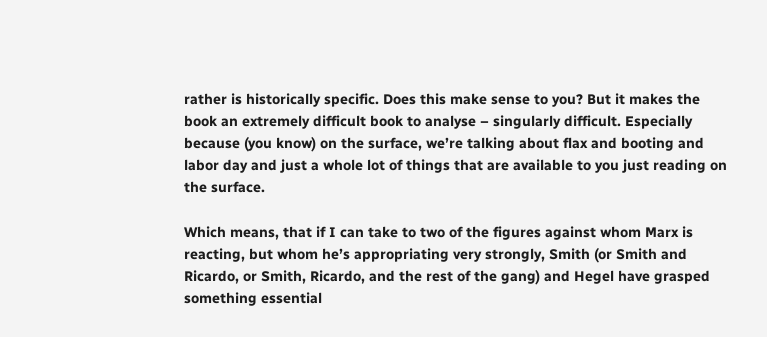rather is historically specific. Does this make sense to you? But it makes the book an extremely difficult book to analyse – singularly difficult. Especially because (you know) on the surface, we’re talking about flax and booting and labor day and just a whole lot of things that are available to you just reading on the surface.

Which means, that if I can take to two of the figures against whom Marx is reacting, but whom he’s appropriating very strongly, Smith (or Smith and Ricardo, or Smith, Ricardo, and the rest of the gang) and Hegel have grasped something essential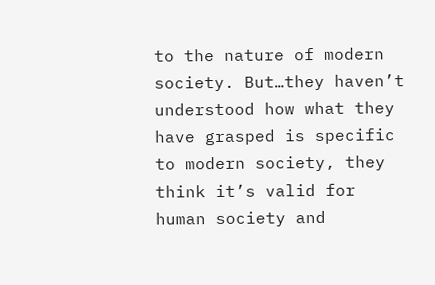to the nature of modern society. But…they haven’t understood how what they have grasped is specific to modern society, they think it’s valid for human society and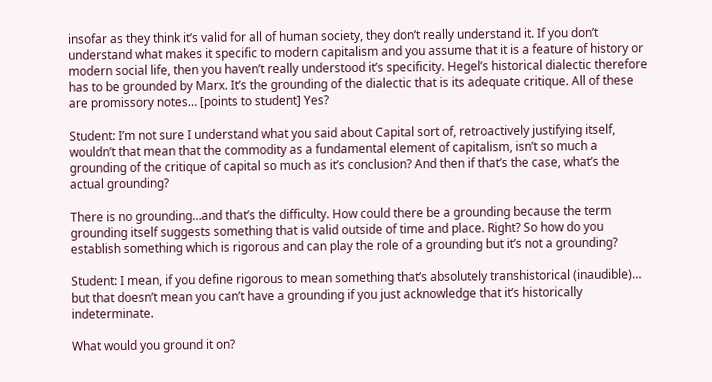insofar as they think it’s valid for all of human society, they don’t really understand it. If you don’t understand what makes it specific to modern capitalism and you assume that it is a feature of history or modern social life, then you haven’t really understood it’s specificity. Hegel’s historical dialectic therefore has to be grounded by Marx. It’s the grounding of the dialectic that is its adequate critique. All of these are promissory notes… [points to student] Yes?

Student: I’m not sure I understand what you said about Capital sort of, retroactively justifying itself, wouldn’t that mean that the commodity as a fundamental element of capitalism, isn’t so much a grounding of the critique of capital so much as it’s conclusion? And then if that’s the case, what’s the actual grounding?

There is no grounding…and that’s the difficulty. How could there be a grounding because the term grounding itself suggests something that is valid outside of time and place. Right? So how do you establish something which is rigorous and can play the role of a grounding but it’s not a grounding?

Student: I mean, if you define rigorous to mean something that’s absolutely transhistorical (inaudible)… but that doesn’t mean you can’t have a grounding if you just acknowledge that it’s historically indeterminate.

What would you ground it on?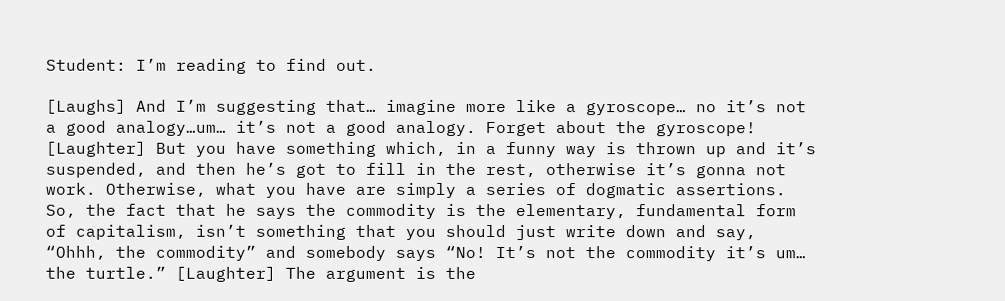Student: I’m reading to find out.

[Laughs] And I’m suggesting that… imagine more like a gyroscope… no it’s not a good analogy…um… it’s not a good analogy. Forget about the gyroscope! [Laughter] But you have something which, in a funny way is thrown up and it’s suspended, and then he’s got to fill in the rest, otherwise it’s gonna not work. Otherwise, what you have are simply a series of dogmatic assertions. So, the fact that he says the commodity is the elementary, fundamental form of capitalism, isn’t something that you should just write down and say, “Ohhh, the commodity” and somebody says “No! It’s not the commodity it’s um… the turtle.” [Laughter] The argument is the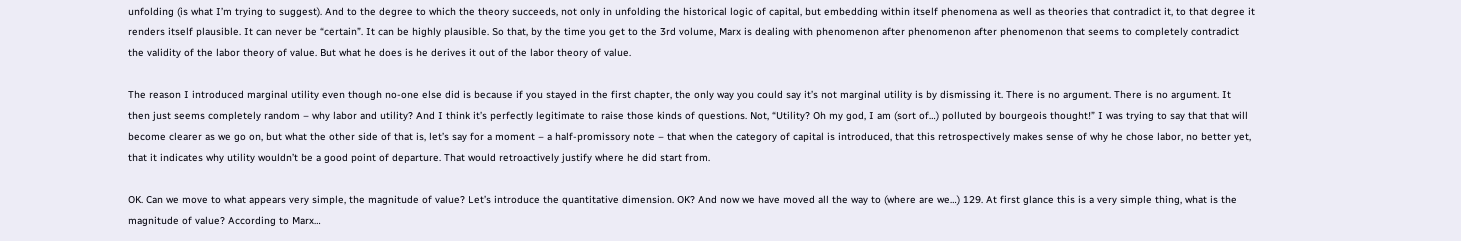unfolding (is what I’m trying to suggest). And to the degree to which the theory succeeds, not only in unfolding the historical logic of capital, but embedding within itself phenomena as well as theories that contradict it, to that degree it renders itself plausible. It can never be “certain”. It can be highly plausible. So that, by the time you get to the 3rd volume, Marx is dealing with phenomenon after phenomenon after phenomenon that seems to completely contradict the validity of the labor theory of value. But what he does is he derives it out of the labor theory of value.

The reason I introduced marginal utility even though no-one else did is because if you stayed in the first chapter, the only way you could say it’s not marginal utility is by dismissing it. There is no argument. There is no argument. It then just seems completely random – why labor and utility? And I think it’s perfectly legitimate to raise those kinds of questions. Not, “Utility? Oh my god, I am (sort of…) polluted by bourgeois thought!” I was trying to say that that will become clearer as we go on, but what the other side of that is, let’s say for a moment – a half-promissory note – that when the category of capital is introduced, that this retrospectively makes sense of why he chose labor, no better yet, that it indicates why utility wouldn’t be a good point of departure. That would retroactively justify where he did start from.

OK. Can we move to what appears very simple, the magnitude of value? Let’s introduce the quantitative dimension. OK? And now we have moved all the way to (where are we…) 129. At first glance this is a very simple thing, what is the magnitude of value? According to Marx…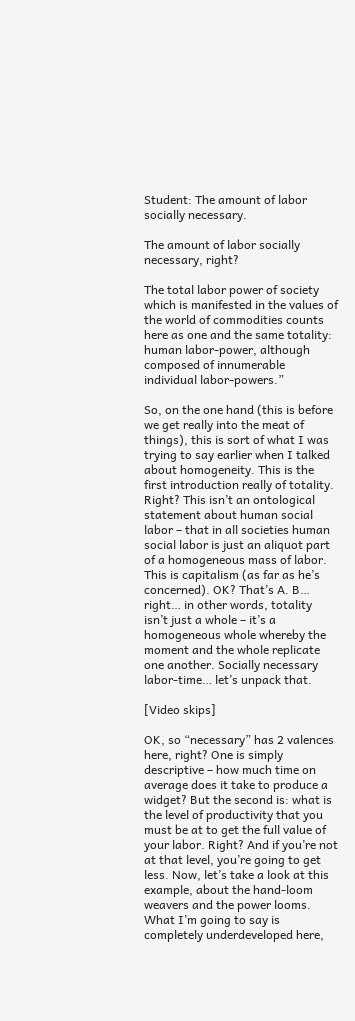Student: The amount of labor socially necessary.

The amount of labor socially necessary, right?

The total labor power of society which is manifested in the values of the world of commodities counts here as one and the same totality: human labor-power, although composed of innumerable individual labor-powers.”

So, on the one hand (this is before we get really into the meat of things), this is sort of what I was trying to say earlier when I talked about homogeneity. This is the first introduction really of totality. Right? This isn’t an ontological statement about human social labor – that in all societies human social labor is just an aliquot part of a homogeneous mass of labor. This is capitalism (as far as he’s concerned). OK? That’s A. B… right… in other words, totality isn’t just a whole – it’s a homogeneous whole whereby the moment and the whole replicate one another. Socially necessary labor-time… let’s unpack that.

[Video skips]

OK, so “necessary” has 2 valences here, right? One is simply descriptive – how much time on average does it take to produce a widget? But the second is: what is the level of productivity that you must be at to get the full value of your labor. Right? And if you’re not at that level, you’re going to get less. Now, let’s take a look at this example, about the hand-loom weavers and the power looms. What I’m going to say is completely underdeveloped here,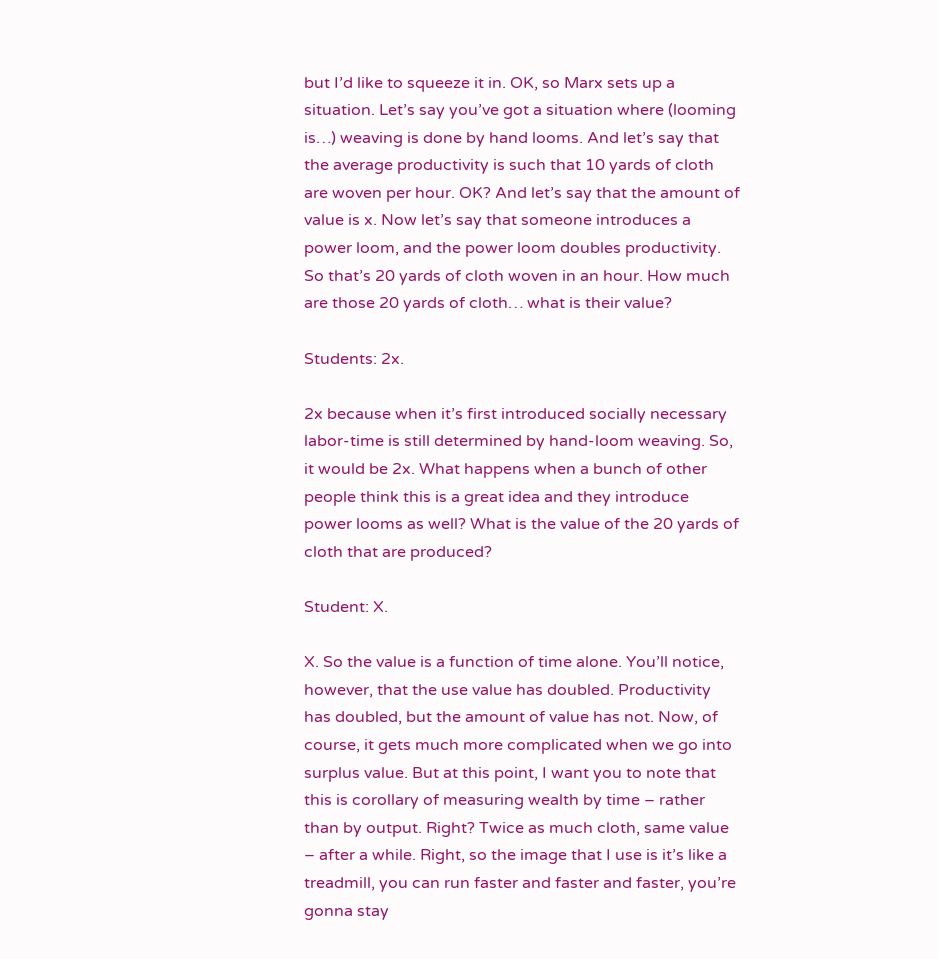but I’d like to squeeze it in. OK, so Marx sets up a situation. Let’s say you’ve got a situation where (looming is…) weaving is done by hand looms. And let’s say that the average productivity is such that 10 yards of cloth are woven per hour. OK? And let’s say that the amount of value is x. Now let’s say that someone introduces a power loom, and the power loom doubles productivity. So that’s 20 yards of cloth woven in an hour. How much are those 20 yards of cloth… what is their value?

Students: 2x.

2x because when it’s first introduced socially necessary labor-time is still determined by hand-loom weaving. So, it would be 2x. What happens when a bunch of other people think this is a great idea and they introduce power looms as well? What is the value of the 20 yards of cloth that are produced?

Student: X.

X. So the value is a function of time alone. You’ll notice, however, that the use value has doubled. Productivity has doubled, but the amount of value has not. Now, of course, it gets much more complicated when we go into surplus value. But at this point, I want you to note that this is corollary of measuring wealth by time – rather than by output. Right? Twice as much cloth, same value – after a while. Right, so the image that I use is it’s like a treadmill, you can run faster and faster and faster, you’re gonna stay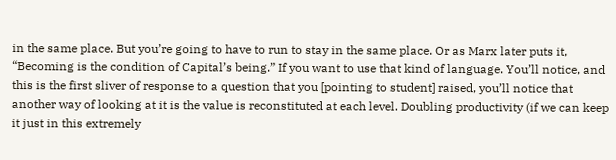in the same place. But you’re going to have to run to stay in the same place. Or as Marx later puts it, “Becoming is the condition of Capital’s being.” If you want to use that kind of language. You’ll notice, and this is the first sliver of response to a question that you [pointing to student] raised, you’ll notice that another way of looking at it is the value is reconstituted at each level. Doubling productivity (if we can keep it just in this extremely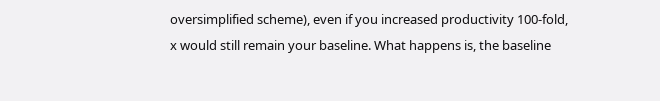oversimplified scheme), even if you increased productivity 100-fold, x would still remain your baseline. What happens is, the baseline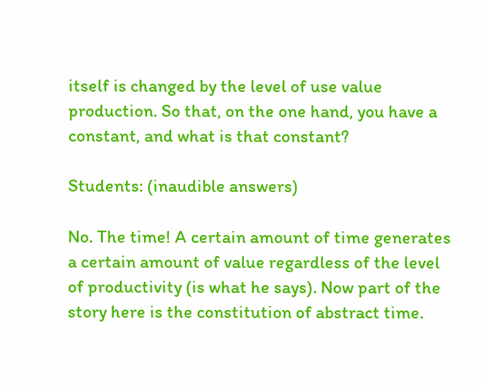itself is changed by the level of use value production. So that, on the one hand, you have a constant, and what is that constant?

Students: (inaudible answers)

No. The time! A certain amount of time generates a certain amount of value regardless of the level of productivity (is what he says). Now part of the story here is the constitution of abstract time.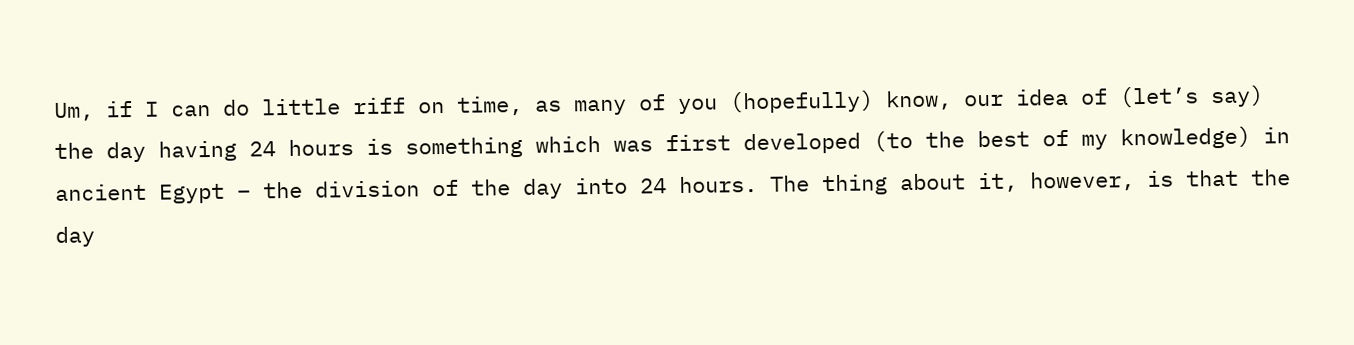Um, if I can do little riff on time, as many of you (hopefully) know, our idea of (let’s say) the day having 24 hours is something which was first developed (to the best of my knowledge) in ancient Egypt – the division of the day into 24 hours. The thing about it, however, is that the day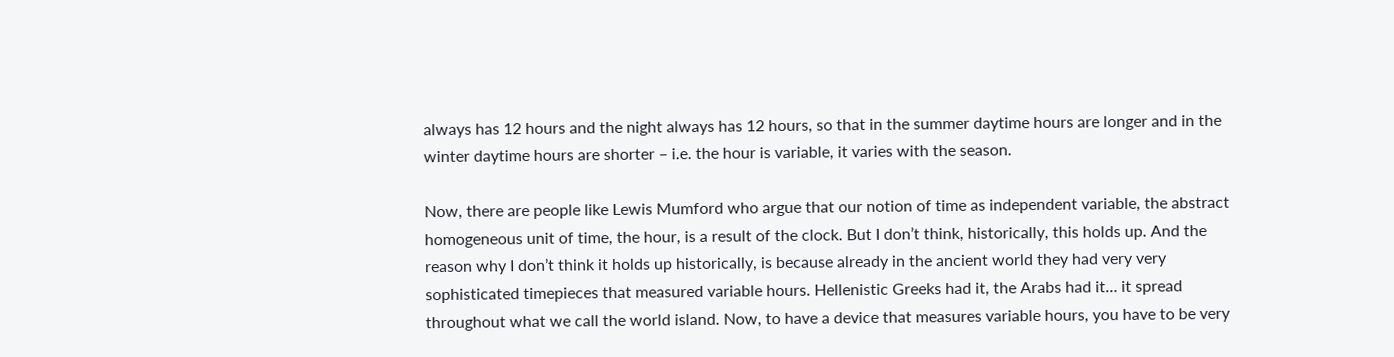always has 12 hours and the night always has 12 hours, so that in the summer daytime hours are longer and in the winter daytime hours are shorter – i.e. the hour is variable, it varies with the season.

Now, there are people like Lewis Mumford who argue that our notion of time as independent variable, the abstract homogeneous unit of time, the hour, is a result of the clock. But I don’t think, historically, this holds up. And the reason why I don’t think it holds up historically, is because already in the ancient world they had very very sophisticated timepieces that measured variable hours. Hellenistic Greeks had it, the Arabs had it… it spread throughout what we call the world island. Now, to have a device that measures variable hours, you have to be very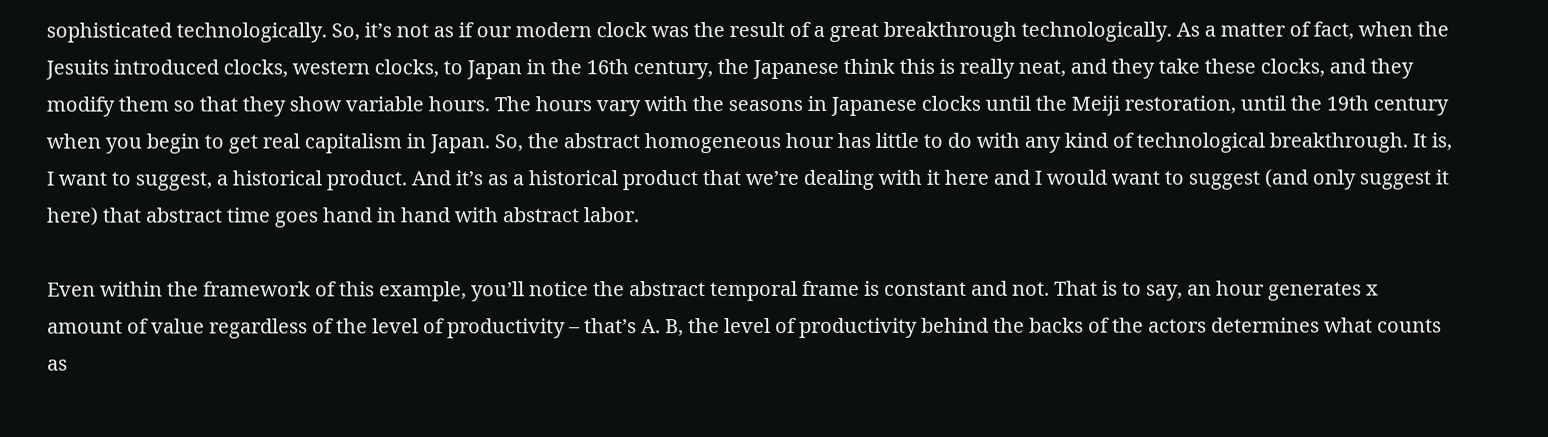sophisticated technologically. So, it’s not as if our modern clock was the result of a great breakthrough technologically. As a matter of fact, when the Jesuits introduced clocks, western clocks, to Japan in the 16th century, the Japanese think this is really neat, and they take these clocks, and they modify them so that they show variable hours. The hours vary with the seasons in Japanese clocks until the Meiji restoration, until the 19th century when you begin to get real capitalism in Japan. So, the abstract homogeneous hour has little to do with any kind of technological breakthrough. It is, I want to suggest, a historical product. And it’s as a historical product that we’re dealing with it here and I would want to suggest (and only suggest it here) that abstract time goes hand in hand with abstract labor.

Even within the framework of this example, you’ll notice the abstract temporal frame is constant and not. That is to say, an hour generates x amount of value regardless of the level of productivity – that’s A. B, the level of productivity behind the backs of the actors determines what counts as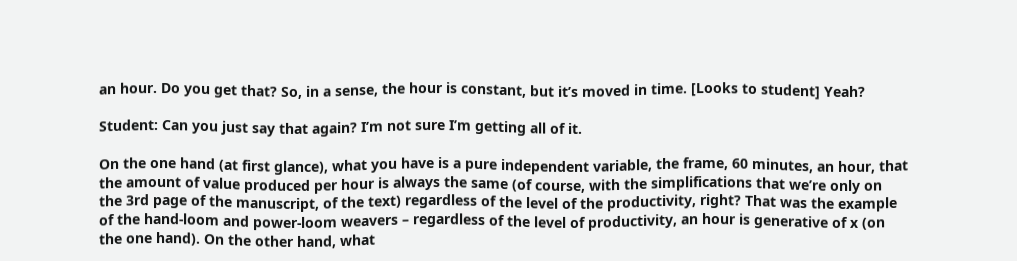an hour. Do you get that? So, in a sense, the hour is constant, but it’s moved in time. [Looks to student] Yeah?

Student: Can you just say that again? I’m not sure I’m getting all of it.

On the one hand (at first glance), what you have is a pure independent variable, the frame, 60 minutes, an hour, that the amount of value produced per hour is always the same (of course, with the simplifications that we’re only on the 3rd page of the manuscript, of the text) regardless of the level of the productivity, right? That was the example of the hand-loom and power-loom weavers – regardless of the level of productivity, an hour is generative of x (on the one hand). On the other hand, what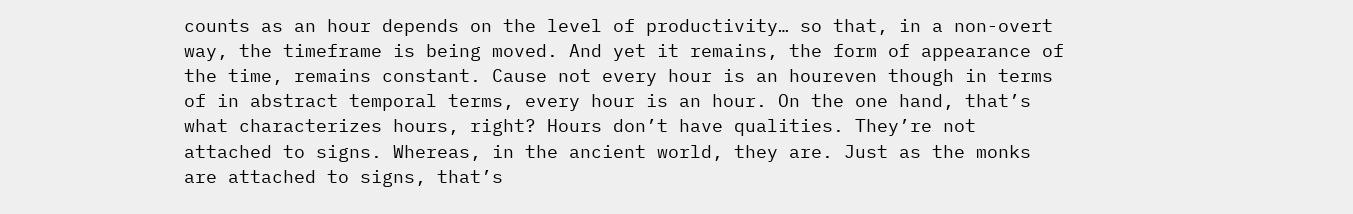counts as an hour depends on the level of productivity… so that, in a non-overt way, the timeframe is being moved. And yet it remains, the form of appearance of the time, remains constant. Cause not every hour is an houreven though in terms of in abstract temporal terms, every hour is an hour. On the one hand, that’s what characterizes hours, right? Hours don’t have qualities. They’re not attached to signs. Whereas, in the ancient world, they are. Just as the monks are attached to signs, that’s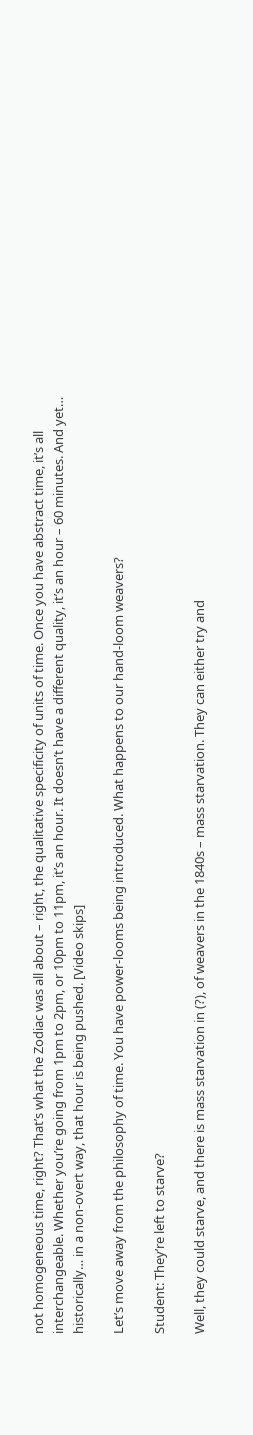not homogeneous time, right? That’s what the Zodiac was all about – right, the qualitative specificity of units of time. Once you have abstract time, it’s all interchangeable. Whether you’re going from 1pm to 2pm, or 10pm to 11pm, it’s an hour. It doesn’t have a different quality, it’s an hour – 60 minutes. And yet… historically… in a non-overt way, that hour is being pushed. [Video skips]

Let’s move away from the philosophy of time. You have power-looms being introduced. What happens to our hand-loom weavers?

Student: They’re left to starve?

Well, they could starve, and there is mass starvation in (?), of weavers in the 1840s – mass starvation. They can either try and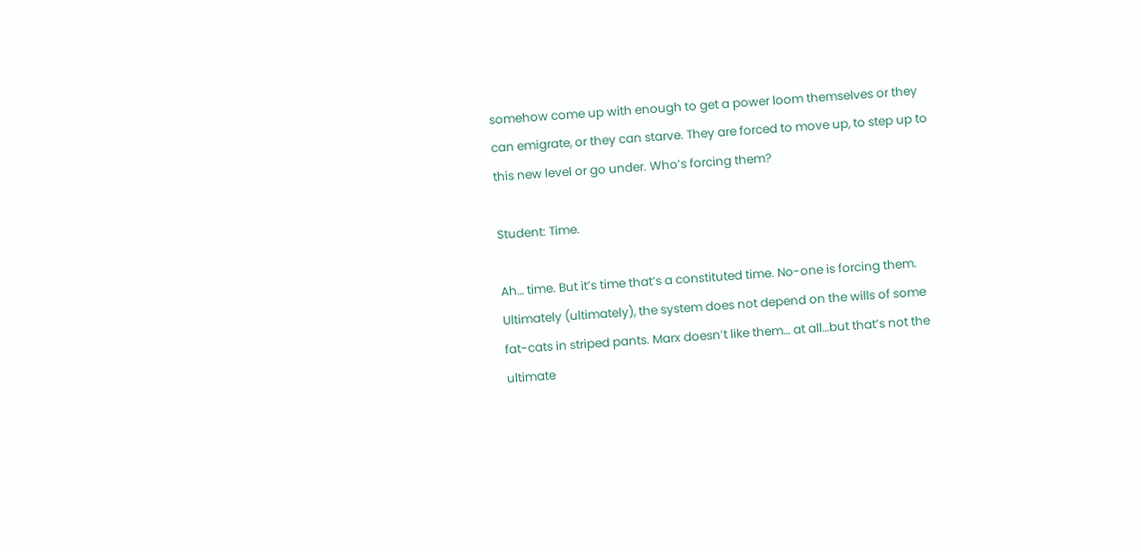somehow come up with enough to get a power loom themselves or they can emigrate, or they can starve. They are forced to move up, to step up to this new level or go under. Who’s forcing them?

Student: Time.

Ah… time. But it’s time that’s a constituted time. No-one is forcing them. Ultimately (ultimately), the system does not depend on the wills of some fat-cats in striped pants. Marx doesn’t like them… at all…but that’s not the ultimate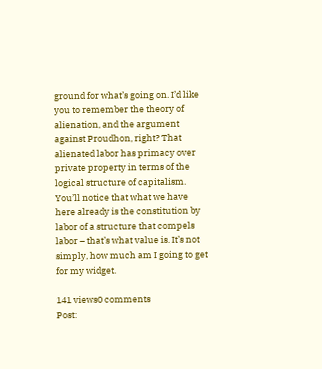ground for what’s going on. I’d like you to remember the theory of alienation, and the argument against Proudhon, right? That alienated labor has primacy over private property in terms of the logical structure of capitalism. You’ll notice that what we have here already is the constitution by labor of a structure that compels labor – that’s what value is. It’s not simply, how much am I going to get for my widget.

141 views0 comments
Post: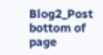Blog2_Post
bottom of page